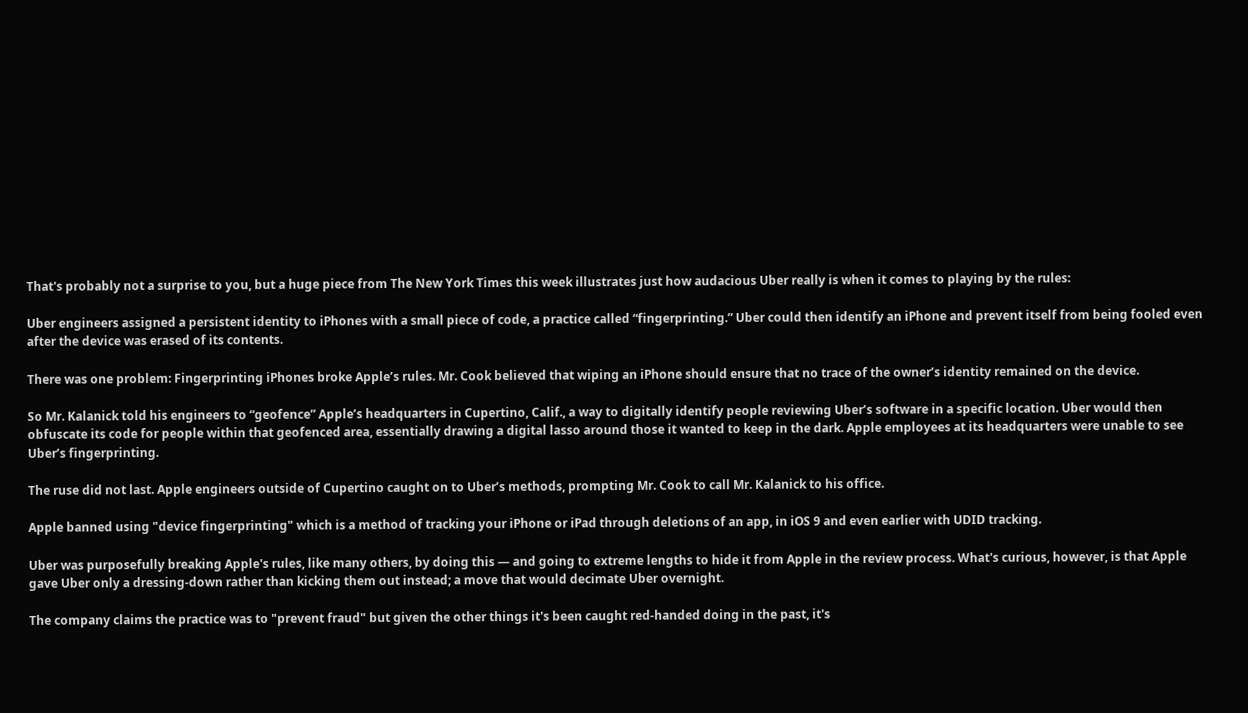That's probably not a surprise to you, but a huge piece from The New York Times this week illustrates just how audacious Uber really is when it comes to playing by the rules:

Uber engineers assigned a persistent identity to iPhones with a small piece of code, a practice called “fingerprinting.” Uber could then identify an iPhone and prevent itself from being fooled even after the device was erased of its contents.

There was one problem: Fingerprinting iPhones broke Apple’s rules. Mr. Cook believed that wiping an iPhone should ensure that no trace of the owner’s identity remained on the device.

So Mr. Kalanick told his engineers to “geofence” Apple’s headquarters in Cupertino, Calif., a way to digitally identify people reviewing Uber’s software in a specific location. Uber would then obfuscate its code for people within that geofenced area, essentially drawing a digital lasso around those it wanted to keep in the dark. Apple employees at its headquarters were unable to see Uber’s fingerprinting.

The ruse did not last. Apple engineers outside of Cupertino caught on to Uber’s methods, prompting Mr. Cook to call Mr. Kalanick to his office.

Apple banned using "device fingerprinting" which is a method of tracking your iPhone or iPad through deletions of an app, in iOS 9 and even earlier with UDID tracking.

Uber was purposefully breaking Apple's rules, like many others, by doing this — and going to extreme lengths to hide it from Apple in the review process. What's curious, however, is that Apple gave Uber only a dressing-down rather than kicking them out instead; a move that would decimate Uber overnight.

The company claims the practice was to "prevent fraud" but given the other things it's been caught red-handed doing in the past, it's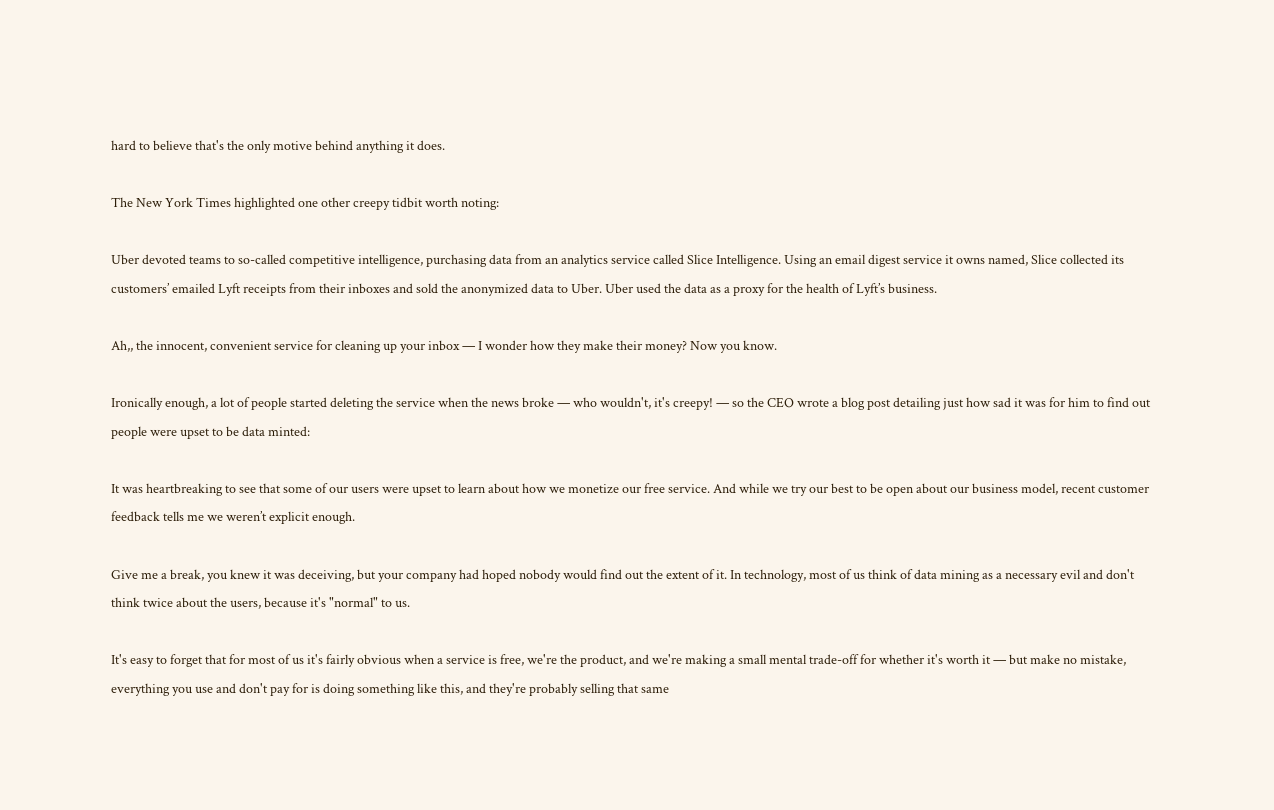hard to believe that's the only motive behind anything it does.

The New York Times highlighted one other creepy tidbit worth noting:

Uber devoted teams to so-called competitive intelligence, purchasing data from an analytics service called Slice Intelligence. Using an email digest service it owns named, Slice collected its customers’ emailed Lyft receipts from their inboxes and sold the anonymized data to Uber. Uber used the data as a proxy for the health of Lyft’s business.

Ah,, the innocent, convenient service for cleaning up your inbox — I wonder how they make their money? Now you know.

Ironically enough, a lot of people started deleting the service when the news broke — who wouldn't, it's creepy! — so the CEO wrote a blog post detailing just how sad it was for him to find out people were upset to be data minted:

It was heartbreaking to see that some of our users were upset to learn about how we monetize our free service. And while we try our best to be open about our business model, recent customer feedback tells me we weren’t explicit enough.

Give me a break, you knew it was deceiving, but your company had hoped nobody would find out the extent of it. In technology, most of us think of data mining as a necessary evil and don't think twice about the users, because it's "normal" to us.

It's easy to forget that for most of us it's fairly obvious when a service is free, we're the product, and we're making a small mental trade-off for whether it's worth it — but make no mistake, everything you use and don't pay for is doing something like this, and they're probably selling that same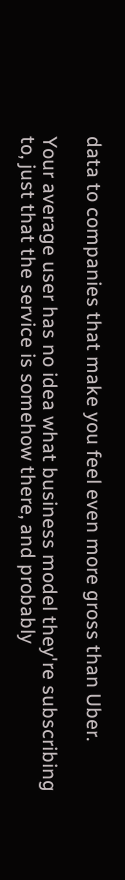data to companies that make you feel even more gross than Uber.

Your average user has no idea what business model they're subscribing to, just that the service is somehow there, and probably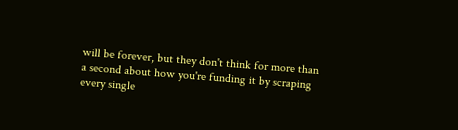will be forever, but they don't think for more than a second about how you're funding it by scraping every single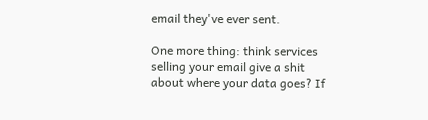email they've ever sent.

One more thing: think services selling your email give a shit about where your data goes? If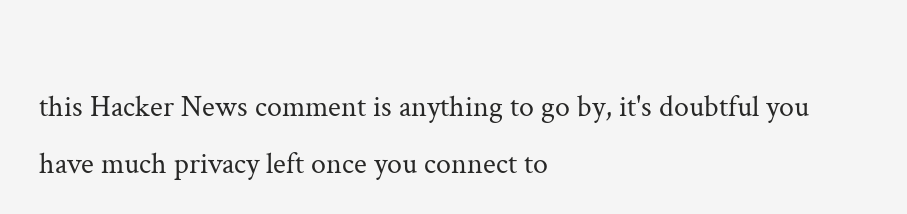this Hacker News comment is anything to go by, it's doubtful you have much privacy left once you connect to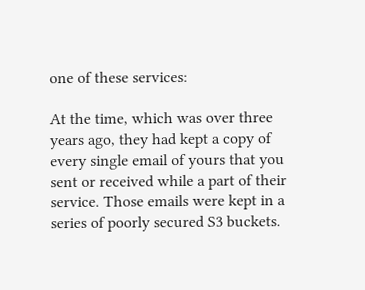one of these services:

At the time, which was over three years ago, they had kept a copy of every single email of yours that you sent or received while a part of their service. Those emails were kept in a series of poorly secured S3 buckets.